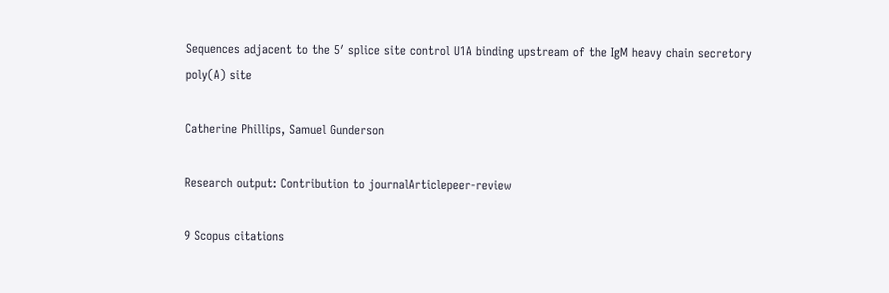Sequences adjacent to the 5′ splice site control U1A binding upstream of the IgM heavy chain secretory poly(A) site

Catherine Phillips, Samuel Gunderson

Research output: Contribution to journalArticlepeer-review

9 Scopus citations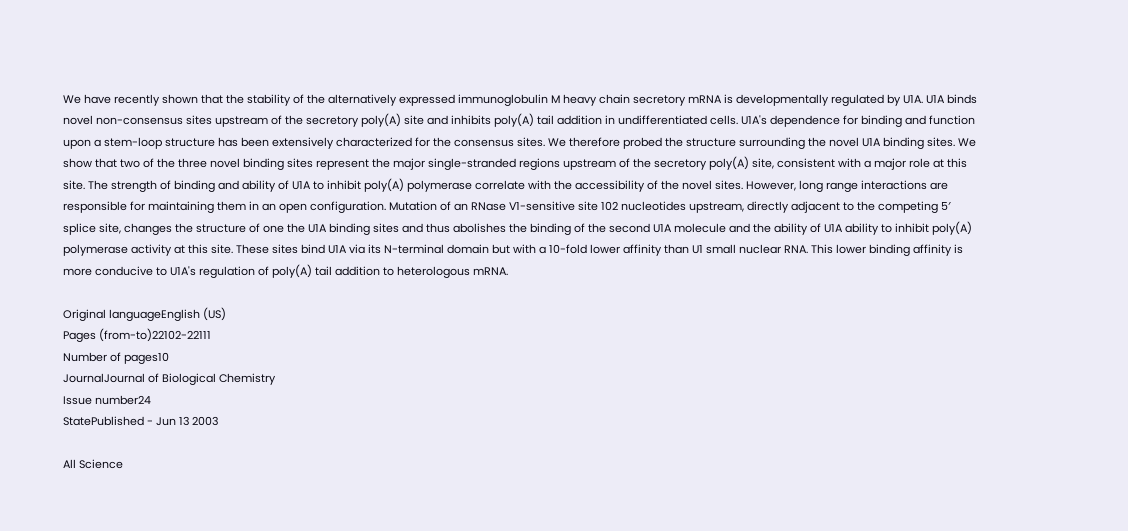We have recently shown that the stability of the alternatively expressed immunoglobulin M heavy chain secretory mRNA is developmentally regulated by U1A. U1A binds novel non-consensus sites upstream of the secretory poly(A) site and inhibits poly(A) tail addition in undifferentiated cells. U1A's dependence for binding and function upon a stem-loop structure has been extensively characterized for the consensus sites. We therefore probed the structure surrounding the novel U1A binding sites. We show that two of the three novel binding sites represent the major single-stranded regions upstream of the secretory poly(A) site, consistent with a major role at this site. The strength of binding and ability of U1A to inhibit poly(A) polymerase correlate with the accessibility of the novel sites. However, long range interactions are responsible for maintaining them in an open configuration. Mutation of an RNase V1-sensitive site 102 nucleotides upstream, directly adjacent to the competing 5′ splice site, changes the structure of one the U1A binding sites and thus abolishes the binding of the second U1A molecule and the ability of U1A ability to inhibit poly(A) polymerase activity at this site. These sites bind U1A via its N-terminal domain but with a 10-fold lower affinity than U1 small nuclear RNA. This lower binding affinity is more conducive to U1A's regulation of poly(A) tail addition to heterologous mRNA.

Original languageEnglish (US)
Pages (from-to)22102-22111
Number of pages10
JournalJournal of Biological Chemistry
Issue number24
StatePublished - Jun 13 2003

All Science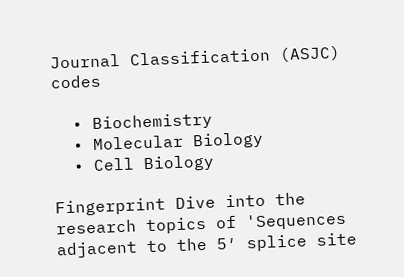Journal Classification (ASJC) codes

  • Biochemistry
  • Molecular Biology
  • Cell Biology

Fingerprint Dive into the research topics of 'Sequences adjacent to the 5′ splice site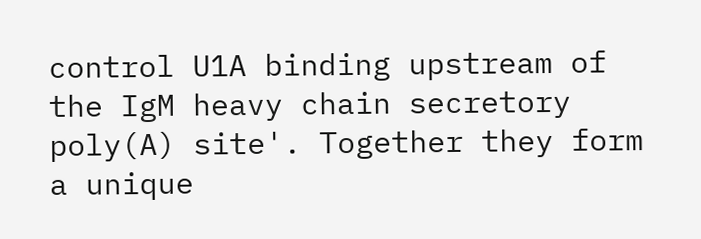control U1A binding upstream of the IgM heavy chain secretory poly(A) site'. Together they form a unique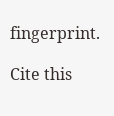fingerprint.

Cite this